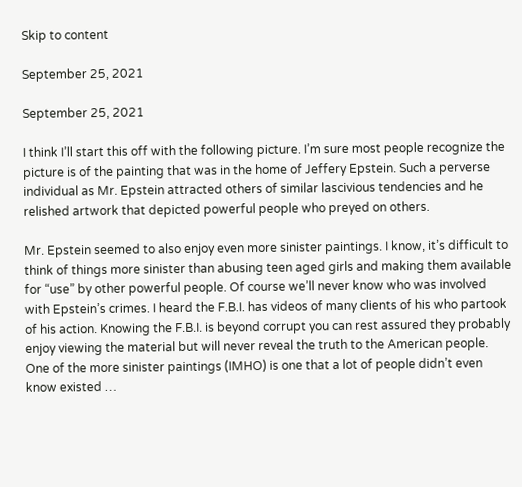Skip to content

September 25, 2021

September 25, 2021

I think I’ll start this off with the following picture. I’m sure most people recognize the picture is of the painting that was in the home of Jeffery Epstein. Such a perverse individual as Mr. Epstein attracted others of similar lascivious tendencies and he relished artwork that depicted powerful people who preyed on others.

Mr. Epstein seemed to also enjoy even more sinister paintings. I know, it’s difficult to think of things more sinister than abusing teen aged girls and making them available for “use” by other powerful people. Of course we’ll never know who was involved with Epstein’s crimes. I heard the F.B.I. has videos of many clients of his who partook of his action. Knowing the F.B.I. is beyond corrupt you can rest assured they probably enjoy viewing the material but will never reveal the truth to the American people. One of the more sinister paintings (IMHO) is one that a lot of people didn’t even know existed …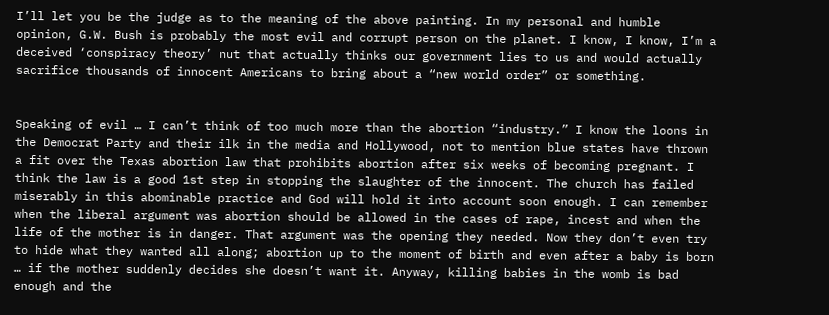I’ll let you be the judge as to the meaning of the above painting. In my personal and humble opinion, G.W. Bush is probably the most evil and corrupt person on the planet. I know, I know, I’m a deceived ‘conspiracy theory’ nut that actually thinks our government lies to us and would actually sacrifice thousands of innocent Americans to bring about a “new world order” or something.


Speaking of evil … I can’t think of too much more than the abortion “industry.” I know the loons in the Democrat Party and their ilk in the media and Hollywood, not to mention blue states have thrown a fit over the Texas abortion law that prohibits abortion after six weeks of becoming pregnant. I think the law is a good 1st step in stopping the slaughter of the innocent. The church has failed miserably in this abominable practice and God will hold it into account soon enough. I can remember when the liberal argument was abortion should be allowed in the cases of rape, incest and when the life of the mother is in danger. That argument was the opening they needed. Now they don’t even try to hide what they wanted all along; abortion up to the moment of birth and even after a baby is born … if the mother suddenly decides she doesn’t want it. Anyway, killing babies in the womb is bad enough and the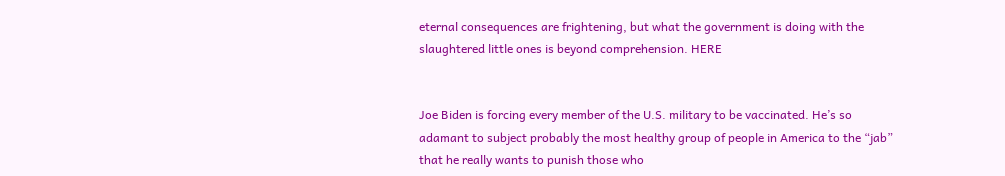eternal consequences are frightening, but what the government is doing with the slaughtered little ones is beyond comprehension. HERE


Joe Biden is forcing every member of the U.S. military to be vaccinated. He’s so adamant to subject probably the most healthy group of people in America to the “jab” that he really wants to punish those who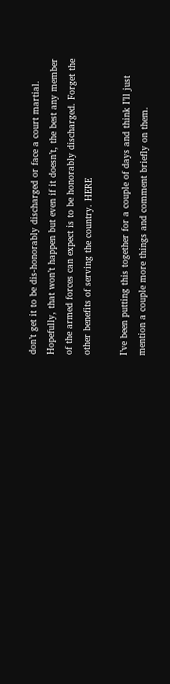don’t get it to be dis-honorably discharged or face a court martial. Hopefully, that won’t happen but even if it doesn’t, the best any member of the armed forces can expect is to be honorably discharged. Forget the other benefits of serving the country. HERE

I’ve been putting this together for a couple of days and think I’ll just mention a couple more things and comment briefly on them.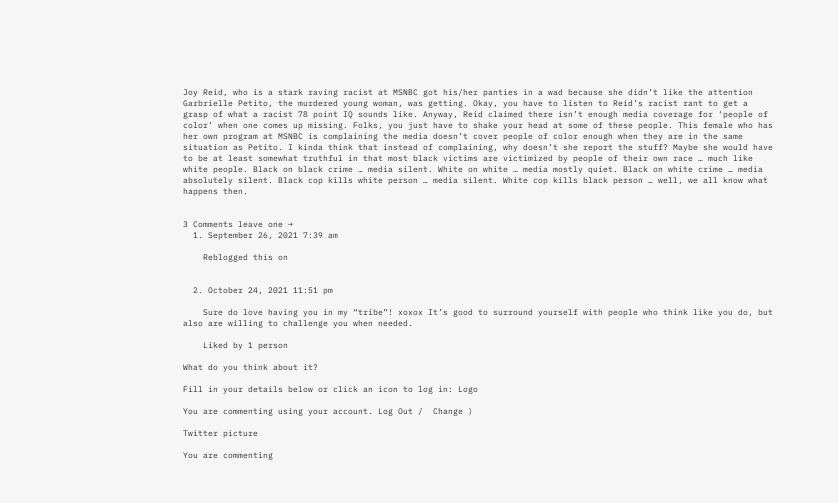Joy Reid, who is a stark raving racist at MSNBC got his/her panties in a wad because she didn’t like the attention Garbrielle Petito, the murdered young woman, was getting. Okay, you have to listen to Reid’s racist rant to get a grasp of what a racist 78 point IQ sounds like. Anyway, Reid claimed there isn’t enough media coverage for ‘people of color’ when one comes up missing. Folks, you just have to shake your head at some of these people. This female who has her own program at MSNBC is complaining the media doesn’t cover people of color enough when they are in the same situation as Petito. I kinda think that instead of complaining, why doesn’t she report the stuff? Maybe she would have to be at least somewhat truthful in that most black victims are victimized by people of their own race … much like white people. Black on black crime … media silent. White on white … media mostly quiet. Black on white crime … media absolutely silent. Black cop kills white person … media silent. White cop kills black person … well, we all know what happens then.


3 Comments leave one →
  1. September 26, 2021 7:39 am

    Reblogged this on


  2. October 24, 2021 11:51 pm

    Sure do love having you in my “tribe”! xoxox It’s good to surround yourself with people who think like you do, but also are willing to challenge you when needed.

    Liked by 1 person

What do you think about it?

Fill in your details below or click an icon to log in: Logo

You are commenting using your account. Log Out /  Change )

Twitter picture

You are commenting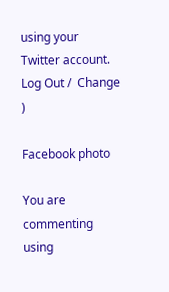using your Twitter account. Log Out /  Change )

Facebook photo

You are commenting using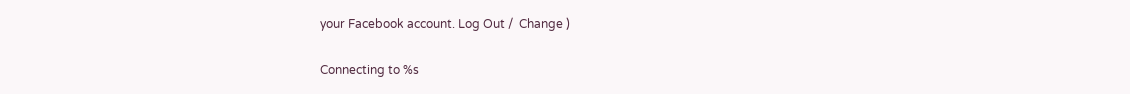your Facebook account. Log Out /  Change )

Connecting to %s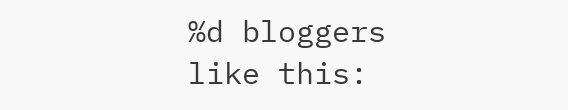%d bloggers like this: